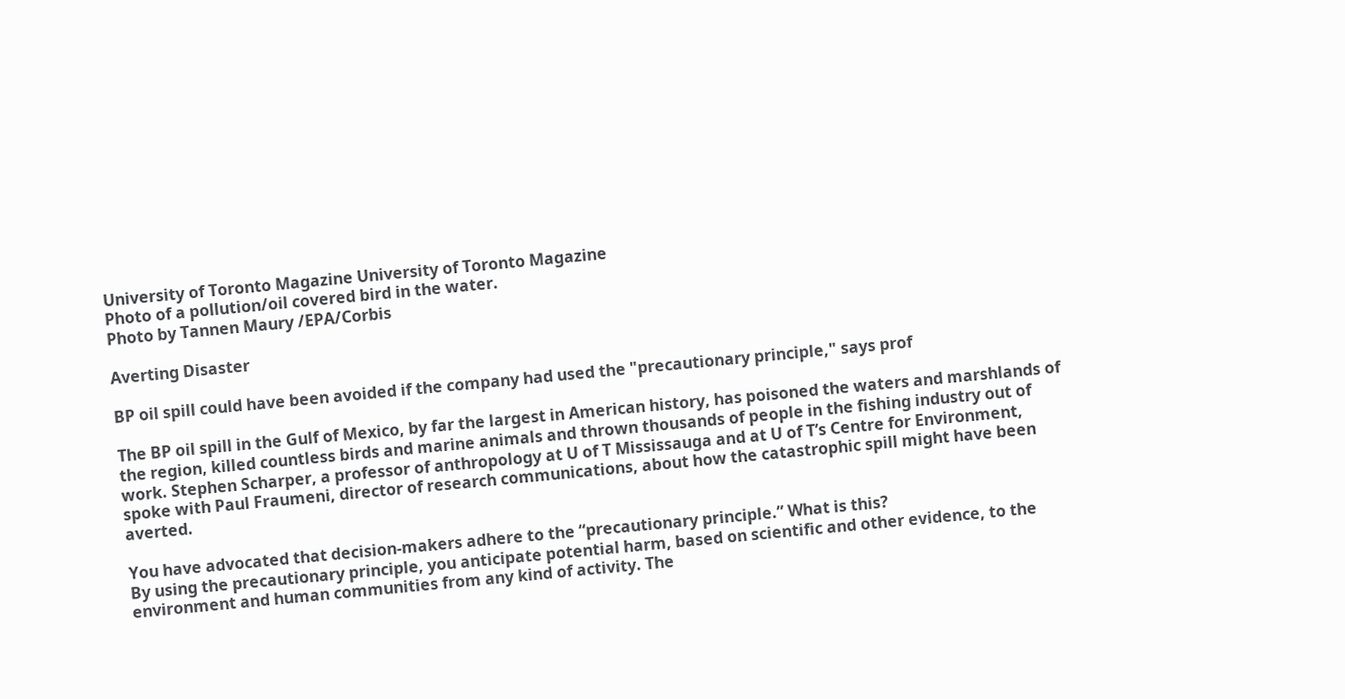University of Toronto Magazine University of Toronto Magazine
Photo of a pollution/oil covered bird in the water.
Photo by Tannen Maury /EPA/Corbis

Averting Disaster

BP oil spill could have been avoided if the company had used the "precautionary principle," says prof

The BP oil spill in the Gulf of Mexico, by far the largest in American history, has poisoned the waters and marshlands of the region, killed countless birds and marine animals and thrown thousands of people in the fishing industry out of work. Stephen Scharper, a professor of anthropology at U of T Mississauga and at U of T’s Centre for Environment, spoke with Paul Fraumeni, director of research communications, about how the catastrophic spill might have been averted.

You have advocated that decision-makers adhere to the “precautionary principle.” What is this?
By using the precautionary principle, you anticipate potential harm, based on scientific and other evidence, to the environment and human communities from any kind of activity. The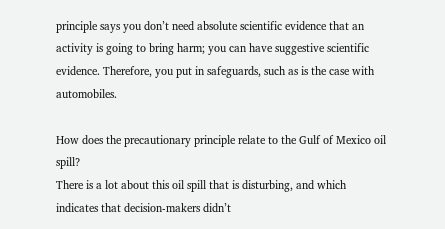principle says you don’t need absolute scientific evidence that an activity is going to bring harm; you can have suggestive scientific evidence. Therefore, you put in safeguards, such as is the case with automobiles.

How does the precautionary principle relate to the Gulf of Mexico oil spill?
There is a lot about this oil spill that is disturbing, and which indicates that decision-makers didn’t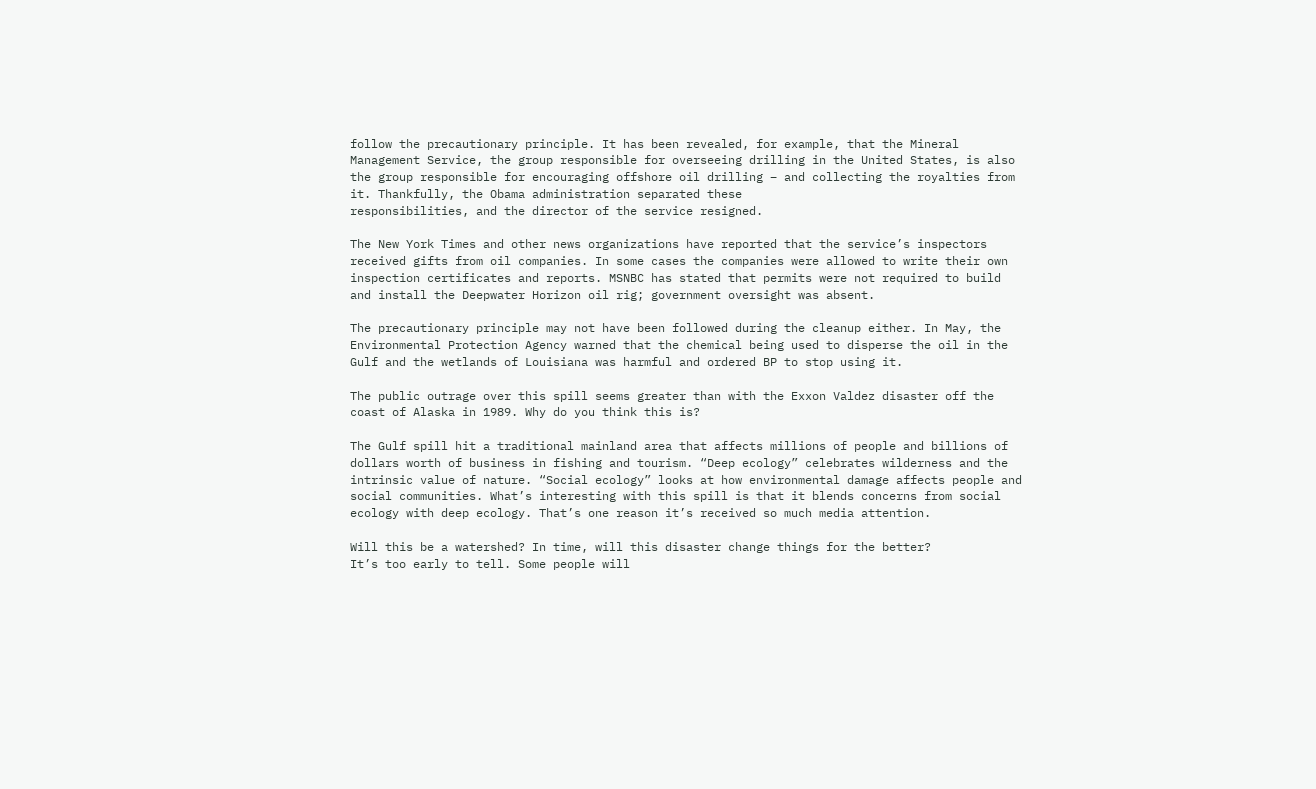follow the precautionary principle. It has been revealed, for example, that the Mineral Management Service, the group responsible for overseeing drilling in the United States, is also the group responsible for encouraging offshore oil drilling – and collecting the royalties from it. Thankfully, the Obama administration separated these
responsibilities, and the director of the service resigned.

The New York Times and other news organizations have reported that the service’s inspectors received gifts from oil companies. In some cases the companies were allowed to write their own inspection certificates and reports. MSNBC has stated that permits were not required to build and install the Deepwater Horizon oil rig; government oversight was absent.

The precautionary principle may not have been followed during the cleanup either. In May, the Environmental Protection Agency warned that the chemical being used to disperse the oil in the Gulf and the wetlands of Louisiana was harmful and ordered BP to stop using it.

The public outrage over this spill seems greater than with the Exxon Valdez disaster off the coast of Alaska in 1989. Why do you think this is?

The Gulf spill hit a traditional mainland area that affects millions of people and billions of dollars worth of business in fishing and tourism. “Deep ecology” celebrates wilderness and the intrinsic value of nature. “Social ecology” looks at how environmental damage affects people and social communities. What’s interesting with this spill is that it blends concerns from social ecology with deep ecology. That’s one reason it’s received so much media attention.

Will this be a watershed? In time, will this disaster change things for the better?
It’s too early to tell. Some people will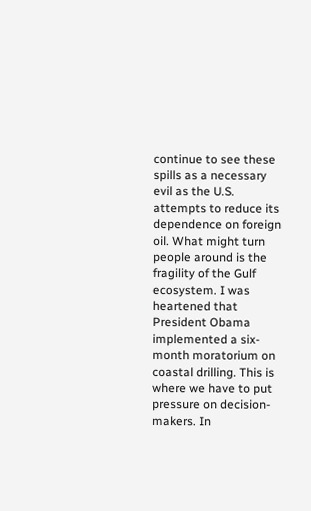continue to see these spills as a necessary evil as the U.S. attempts to reduce its dependence on foreign oil. What might turn people around is the fragility of the Gulf ecosystem. I was heartened that President Obama implemented a six-month moratorium on coastal drilling. This is where we have to put pressure on decision-makers. In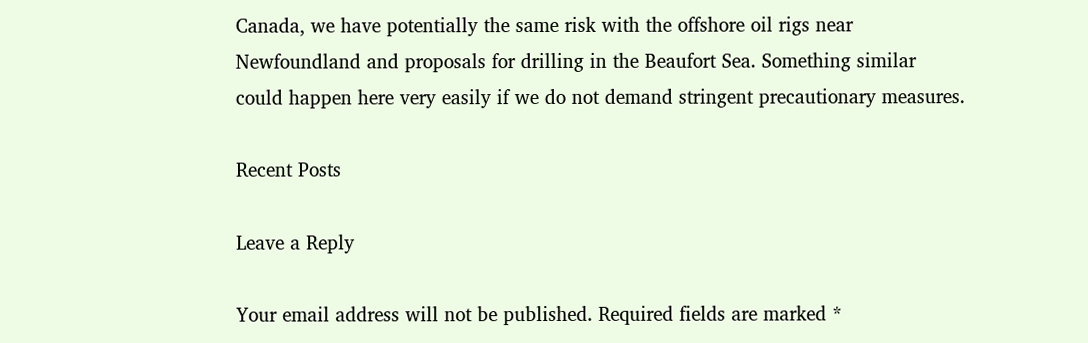Canada, we have potentially the same risk with the offshore oil rigs near Newfoundland and proposals for drilling in the Beaufort Sea. Something similar could happen here very easily if we do not demand stringent precautionary measures.

Recent Posts

Leave a Reply

Your email address will not be published. Required fields are marked *